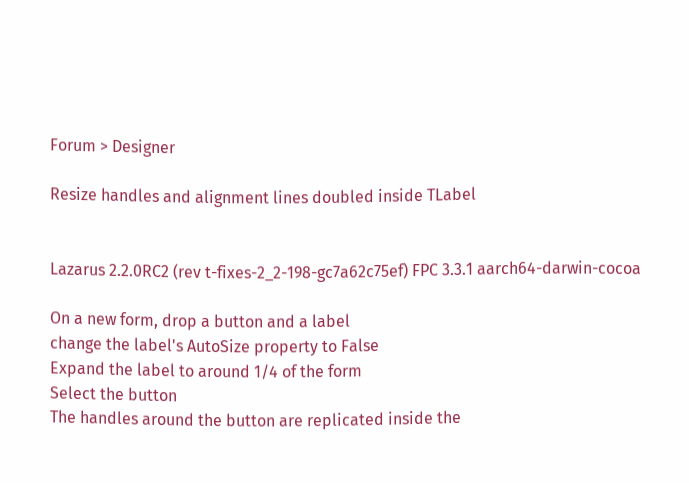Forum > Designer

Resize handles and alignment lines doubled inside TLabel


Lazarus 2.2.0RC2 (rev t-fixes-2_2-198-gc7a62c75ef) FPC 3.3.1 aarch64-darwin-cocoa

On a new form, drop a button and a label
change the label's AutoSize property to False
Expand the label to around 1/4 of the form
Select the button
The handles around the button are replicated inside the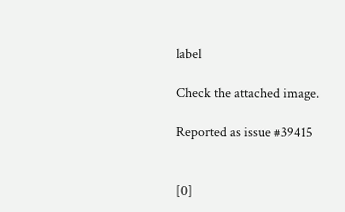label

Check the attached image.

Reported as issue #39415


[0]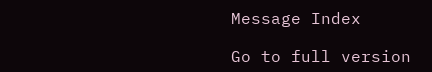Message Index

Go to full version